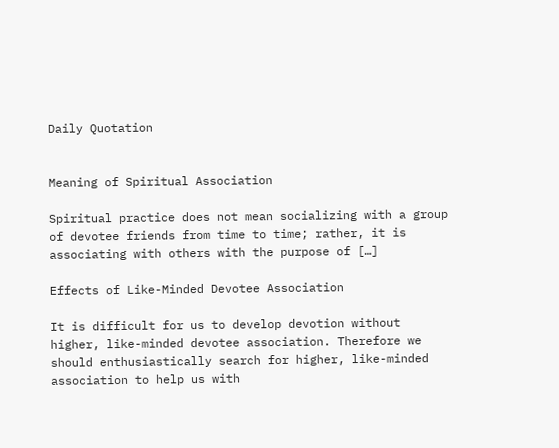Daily Quotation


Meaning of Spiritual Association

Spiritual practice does not mean socializing with a group of devotee friends from time to time; rather, it is associating with others with the purpose of […]

Effects of Like-Minded Devotee Association

It is difficult for us to develop devotion without higher, like-minded devotee association. Therefore we should enthusiastically search for higher, like-minded association to help us with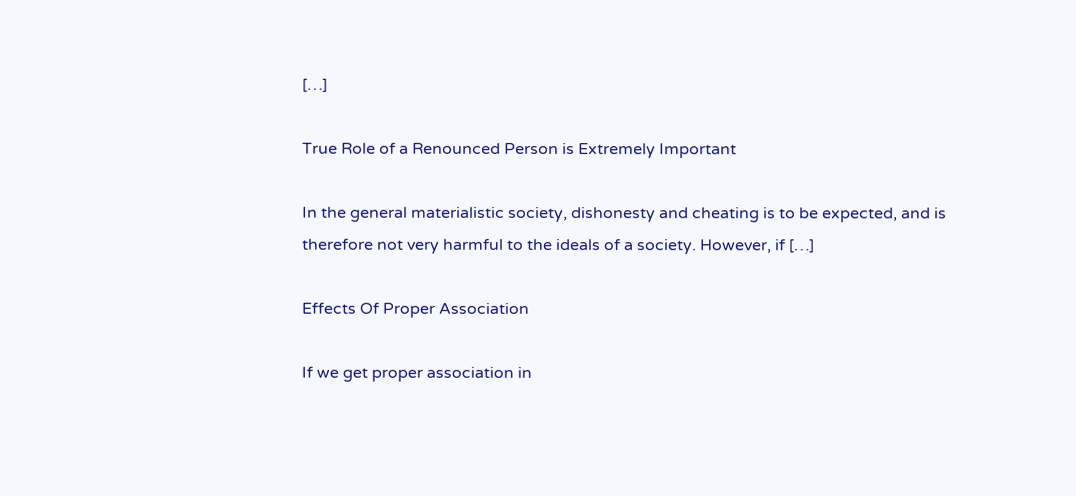[…]

True Role of a Renounced Person is Extremely Important

In the general materialistic society, dishonesty and cheating is to be expected, and is therefore not very harmful to the ideals of a society. However, if […]

Effects Of Proper Association

If we get proper association in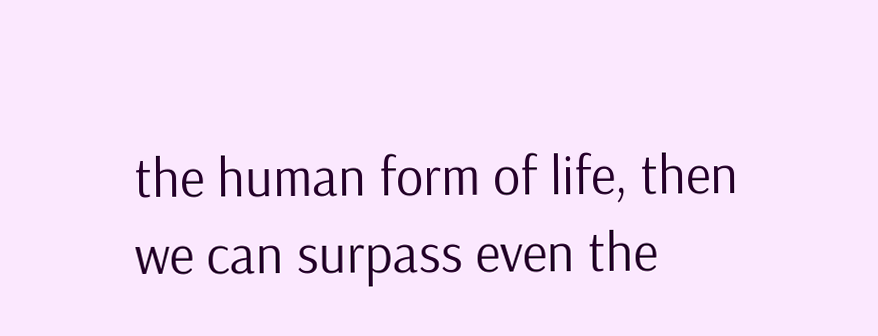the human form of life, then we can surpass even the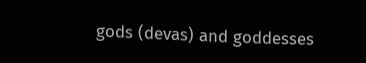gods (devas) and goddesses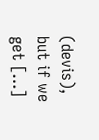(devis), but if we get […]